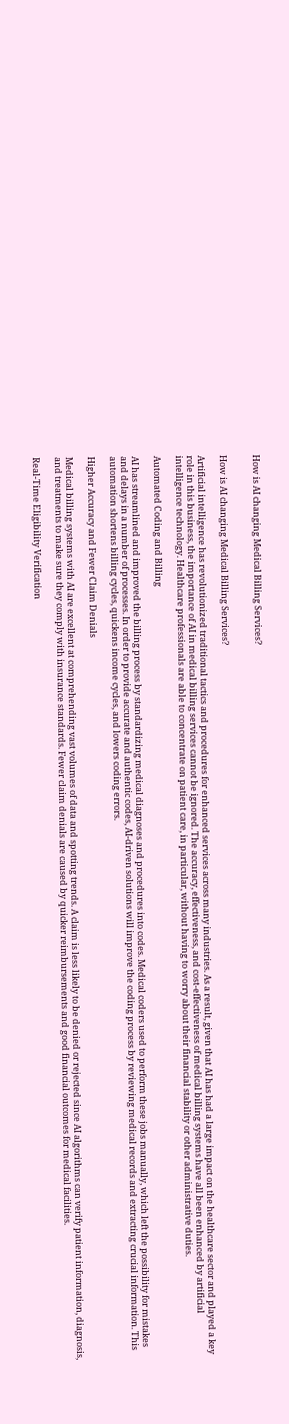How is AI changing Medical Billing Services?


How is AI changing Medical Billing Services?

Artificial intelligence has revolutionized traditional tactics and procedures for enhanced services across many industries. As a result, given that AI has had a large impact on the healthcare sector and played a key role in this business, the importance of AI in medical billing services cannot be ignored. The accuracy, effectiveness, and cost-effectiveness of medical billing systems have all been enhanced by artificial intelligence technology. Healthcare professionals are able to concentrate on patient care, in particular, without having to worry about their financial stability or other administrative duties.

Automated Coding and Billing

AI has streamlined and improved the billing process by standardizing medical diagnoses and procedures into codes. Medical coders used to perform these jobs manually, which left the possibility for mistakes and delays in a number of processes. In order to provide accurate and authentic codes, AI-driven solutions will improve the coding process by reviewing medical records and extracting crucial information. This automation shortens billing cycles, quickens income cycles, and lowers coding errors.

Higher Accuracy and Fewer Claim Denials

Medical billing systems with AI are excellent at comprehending vast volumes of data and spotting trends. A claim is less likely to be denied or rejected since AI algorithms can verify patient information, diagnosis, and treatments to make sure they comply with insurance standards. Fewer claim denials are caused by quicker reimbursements and good financial outcomes for medical facilities.

Real-Time Eligibility Verification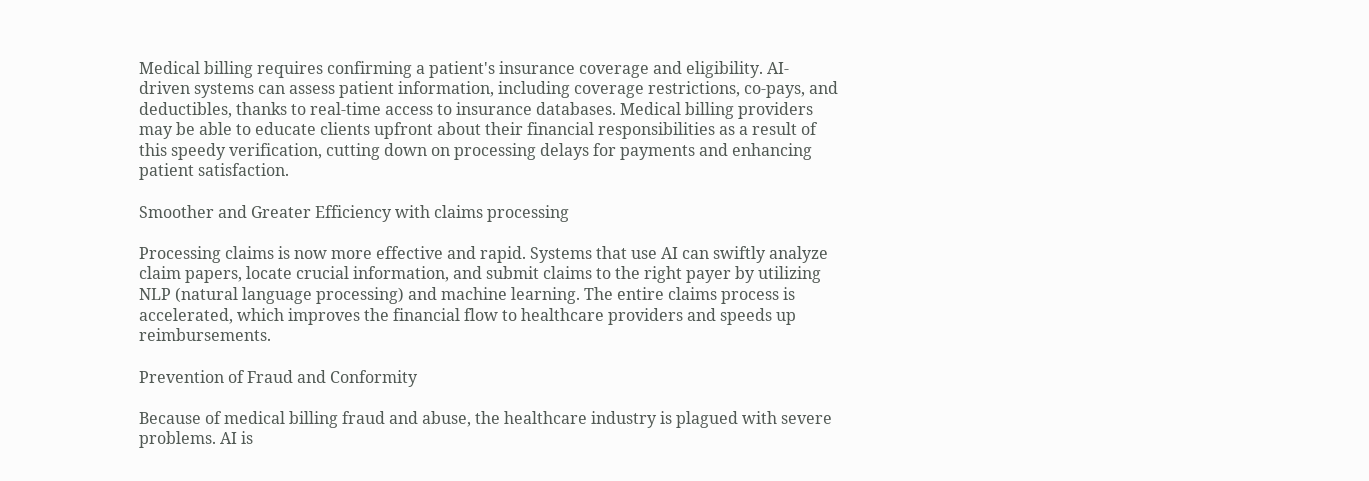Medical billing requires confirming a patient's insurance coverage and eligibility. AI-driven systems can assess patient information, including coverage restrictions, co-pays, and deductibles, thanks to real-time access to insurance databases. Medical billing providers may be able to educate clients upfront about their financial responsibilities as a result of this speedy verification, cutting down on processing delays for payments and enhancing patient satisfaction.

Smoother and Greater Efficiency with claims processing

Processing claims is now more effective and rapid. Systems that use AI can swiftly analyze claim papers, locate crucial information, and submit claims to the right payer by utilizing NLP (natural language processing) and machine learning. The entire claims process is accelerated, which improves the financial flow to healthcare providers and speeds up reimbursements.

Prevention of Fraud and Conformity

Because of medical billing fraud and abuse, the healthcare industry is plagued with severe problems. AI is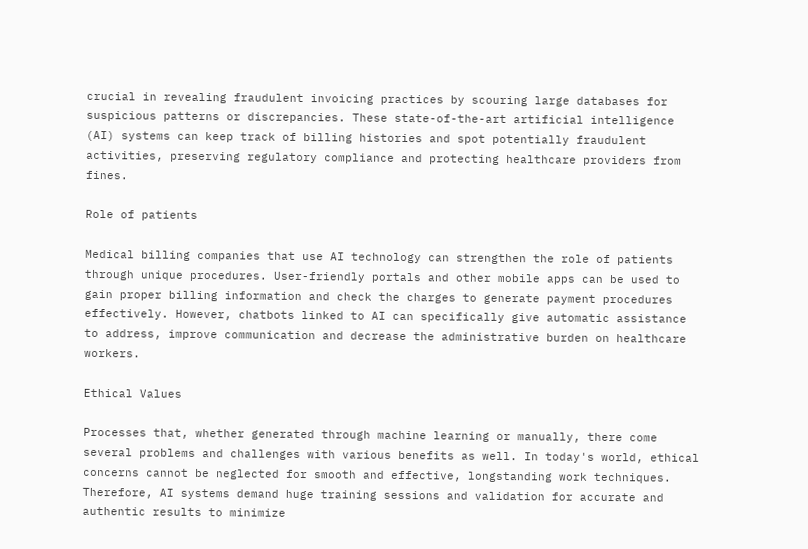crucial in revealing fraudulent invoicing practices by scouring large databases for suspicious patterns or discrepancies. These state-of-the-art artificial intelligence (AI) systems can keep track of billing histories and spot potentially fraudulent activities, preserving regulatory compliance and protecting healthcare providers from fines.

Role of patients

Medical billing companies that use AI technology can strengthen the role of patients through unique procedures. User-friendly portals and other mobile apps can be used to gain proper billing information and check the charges to generate payment procedures effectively. However, chatbots linked to AI can specifically give automatic assistance to address, improve communication and decrease the administrative burden on healthcare workers.

Ethical Values

Processes that, whether generated through machine learning or manually, there come several problems and challenges with various benefits as well. In today's world, ethical concerns cannot be neglected for smooth and effective, longstanding work techniques. Therefore, AI systems demand huge training sessions and validation for accurate and authentic results to minimize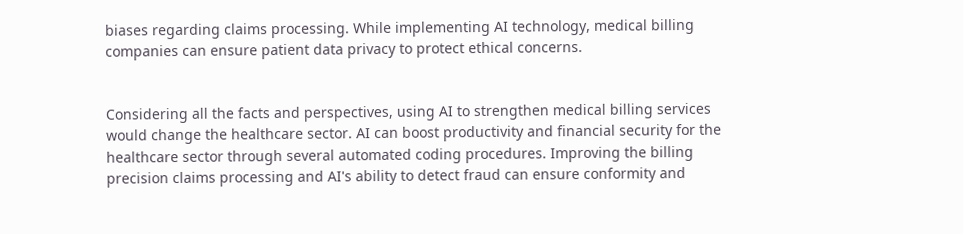biases regarding claims processing. While implementing AI technology, medical billing companies can ensure patient data privacy to protect ethical concerns.


Considering all the facts and perspectives, using AI to strengthen medical billing services would change the healthcare sector. AI can boost productivity and financial security for the healthcare sector through several automated coding procedures. Improving the billing precision claims processing and AI's ability to detect fraud can ensure conformity and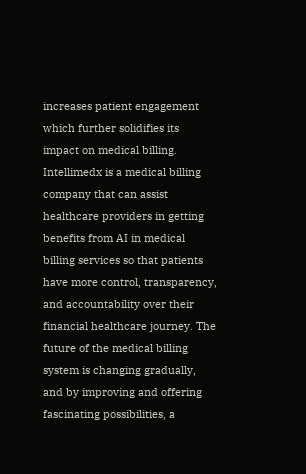increases patient engagement which further solidifies its impact on medical billing. Intellimedx is a medical billing company that can assist healthcare providers in getting benefits from AI in medical billing services so that patients have more control, transparency, and accountability over their financial healthcare journey. The future of the medical billing system is changing gradually, and by improving and offering fascinating possibilities, a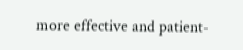more effective and patient-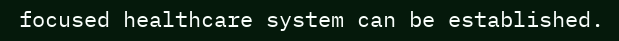focused healthcare system can be established.